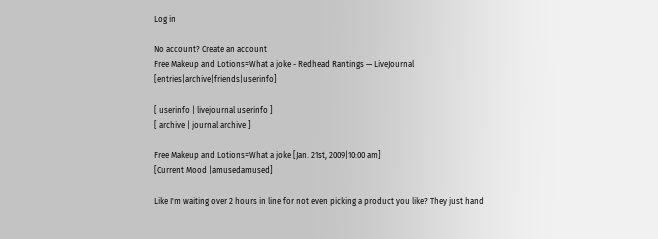Log in

No account? Create an account
Free Makeup and Lotions=What a joke - Redhead Rantings — LiveJournal [entries|archive|friends|userinfo]

[ userinfo | livejournal userinfo ]
[ archive | journal archive ]

Free Makeup and Lotions=What a joke [Jan. 21st, 2009|10:00 am]
[Current Mood |amusedamused]

Like I'm waiting over 2 hours in line for not even picking a product you like? They just hand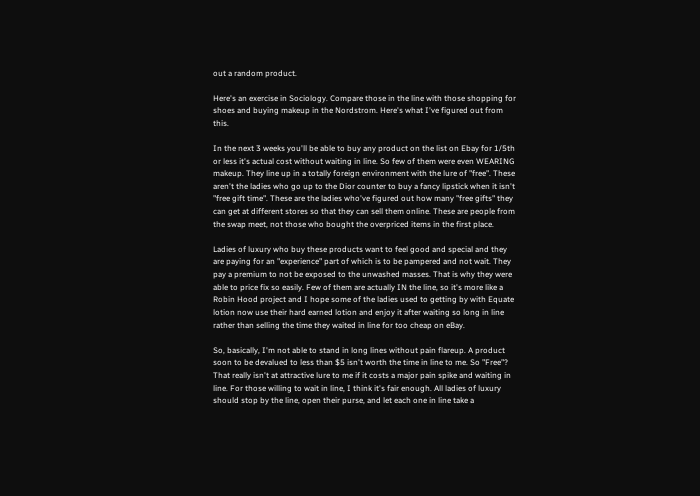out a random product.

Here's an exercise in Sociology. Compare those in the line with those shopping for shoes and buying makeup in the Nordstrom. Here's what I've figured out from this.

In the next 3 weeks you'll be able to buy any product on the list on Ebay for 1/5th or less it's actual cost without waiting in line. So few of them were even WEARING makeup. They line up in a totally foreign environment with the lure of "free". These aren't the ladies who go up to the Dior counter to buy a fancy lipstick when it isn't "free gift time". These are the ladies who've figured out how many "free gifts" they can get at different stores so that they can sell them online. These are people from the swap meet, not those who bought the overpriced items in the first place.

Ladies of luxury who buy these products want to feel good and special and they are paying for an "experience" part of which is to be pampered and not wait. They pay a premium to not be exposed to the unwashed masses. That is why they were able to price fix so easily. Few of them are actually IN the line, so it's more like a Robin Hood project and I hope some of the ladies used to getting by with Equate lotion now use their hard earned lotion and enjoy it after waiting so long in line rather than selling the time they waited in line for too cheap on eBay.

So, basically, I'm not able to stand in long lines without pain flareup. A product soon to be devalued to less than $5 isn't worth the time in line to me. So "Free"? That really isn't at attractive lure to me if it costs a major pain spike and waiting in line. For those willing to wait in line, I think it's fair enough. All ladies of luxury should stop by the line, open their purse, and let each one in line take a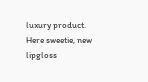luxury product. Here sweetie, new lipgloss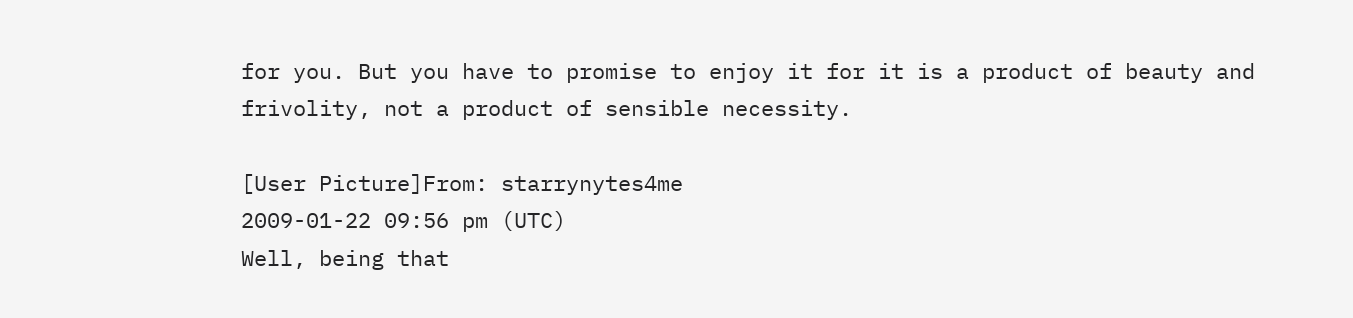for you. But you have to promise to enjoy it for it is a product of beauty and frivolity, not a product of sensible necessity.

[User Picture]From: starrynytes4me
2009-01-22 09:56 pm (UTC)
Well, being that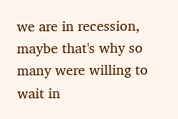we are in recession, maybe that's why so many were willing to wait in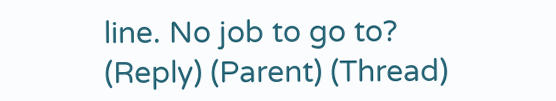line. No job to go to?
(Reply) (Parent) (Thread)